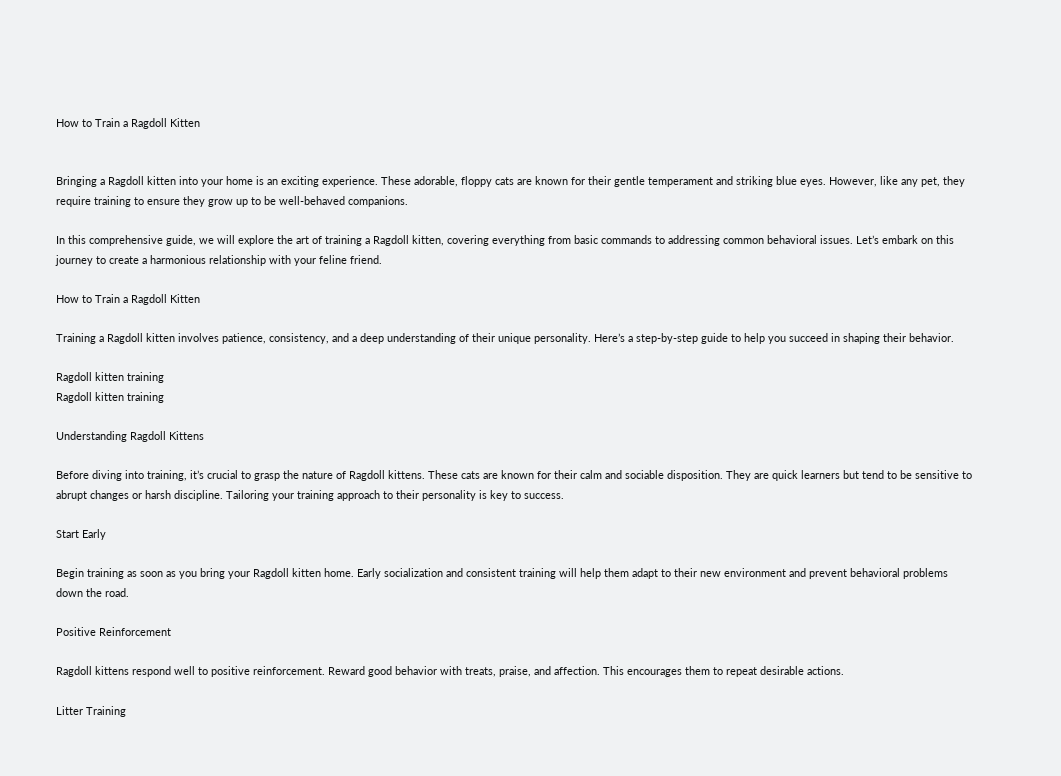How to Train a Ragdoll Kitten


Bringing a Ragdoll kitten into your home is an exciting experience. These adorable, floppy cats are known for their gentle temperament and striking blue eyes. However, like any pet, they require training to ensure they grow up to be well-behaved companions.

In this comprehensive guide, we will explore the art of training a Ragdoll kitten, covering everything from basic commands to addressing common behavioral issues. Let’s embark on this journey to create a harmonious relationship with your feline friend.

How to Train a Ragdoll Kitten

Training a Ragdoll kitten involves patience, consistency, and a deep understanding of their unique personality. Here’s a step-by-step guide to help you succeed in shaping their behavior.

Ragdoll kitten training
Ragdoll kitten training

Understanding Ragdoll Kittens

Before diving into training, it’s crucial to grasp the nature of Ragdoll kittens. These cats are known for their calm and sociable disposition. They are quick learners but tend to be sensitive to abrupt changes or harsh discipline. Tailoring your training approach to their personality is key to success.

Start Early

Begin training as soon as you bring your Ragdoll kitten home. Early socialization and consistent training will help them adapt to their new environment and prevent behavioral problems down the road.

Positive Reinforcement

Ragdoll kittens respond well to positive reinforcement. Reward good behavior with treats, praise, and affection. This encourages them to repeat desirable actions.

Litter Training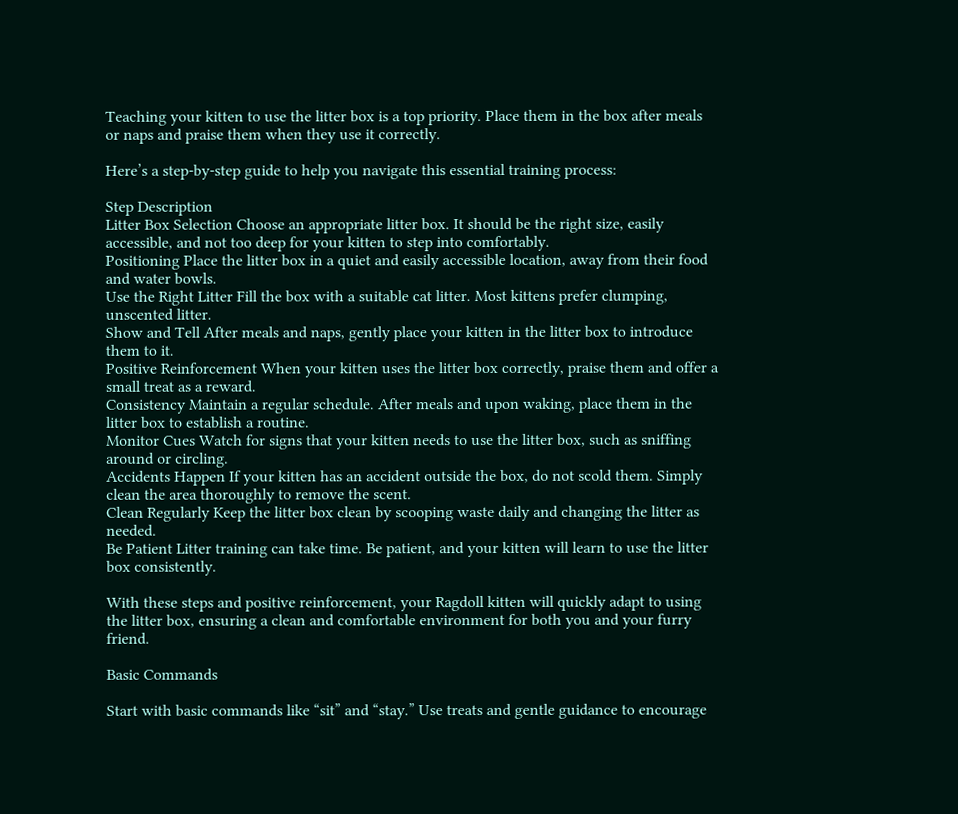Teaching your kitten to use the litter box is a top priority. Place them in the box after meals or naps and praise them when they use it correctly.

Here’s a step-by-step guide to help you navigate this essential training process:

Step Description
Litter Box Selection Choose an appropriate litter box. It should be the right size, easily accessible, and not too deep for your kitten to step into comfortably.
Positioning Place the litter box in a quiet and easily accessible location, away from their food and water bowls.
Use the Right Litter Fill the box with a suitable cat litter. Most kittens prefer clumping, unscented litter.
Show and Tell After meals and naps, gently place your kitten in the litter box to introduce them to it.
Positive Reinforcement When your kitten uses the litter box correctly, praise them and offer a small treat as a reward.
Consistency Maintain a regular schedule. After meals and upon waking, place them in the litter box to establish a routine.
Monitor Cues Watch for signs that your kitten needs to use the litter box, such as sniffing around or circling.
Accidents Happen If your kitten has an accident outside the box, do not scold them. Simply clean the area thoroughly to remove the scent.
Clean Regularly Keep the litter box clean by scooping waste daily and changing the litter as needed.
Be Patient Litter training can take time. Be patient, and your kitten will learn to use the litter box consistently.

With these steps and positive reinforcement, your Ragdoll kitten will quickly adapt to using the litter box, ensuring a clean and comfortable environment for both you and your furry friend.

Basic Commands

Start with basic commands like “sit” and “stay.” Use treats and gentle guidance to encourage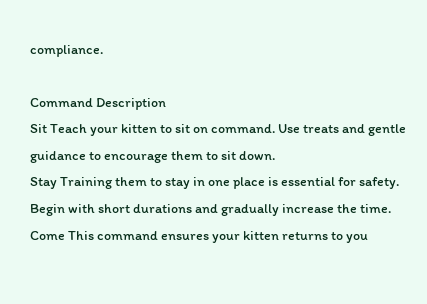compliance.

Command Description
Sit Teach your kitten to sit on command. Use treats and gentle guidance to encourage them to sit down.
Stay Training them to stay in one place is essential for safety. Begin with short durations and gradually increase the time.
Come This command ensures your kitten returns to you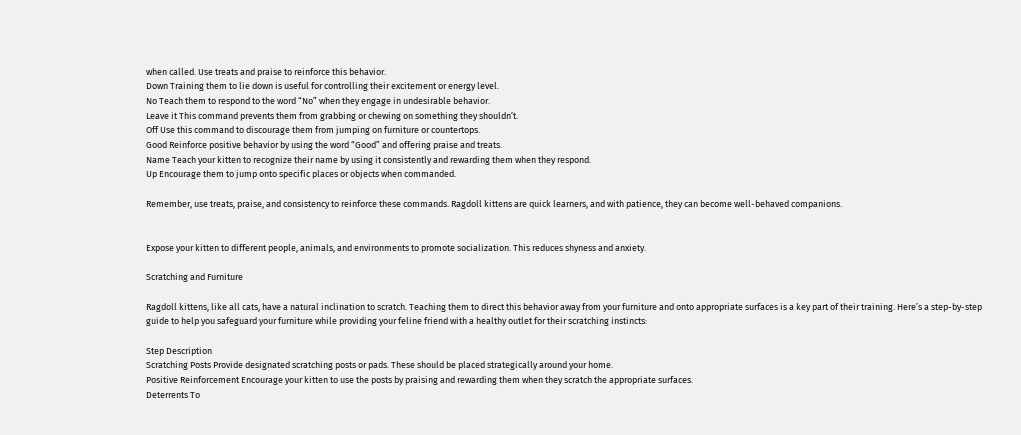when called. Use treats and praise to reinforce this behavior.
Down Training them to lie down is useful for controlling their excitement or energy level.
No Teach them to respond to the word “No” when they engage in undesirable behavior.
Leave it This command prevents them from grabbing or chewing on something they shouldn’t.
Off Use this command to discourage them from jumping on furniture or countertops.
Good Reinforce positive behavior by using the word “Good” and offering praise and treats.
Name Teach your kitten to recognize their name by using it consistently and rewarding them when they respond.
Up Encourage them to jump onto specific places or objects when commanded.

Remember, use treats, praise, and consistency to reinforce these commands. Ragdoll kittens are quick learners, and with patience, they can become well-behaved companions.


Expose your kitten to different people, animals, and environments to promote socialization. This reduces shyness and anxiety.

Scratching and Furniture

Ragdoll kittens, like all cats, have a natural inclination to scratch. Teaching them to direct this behavior away from your furniture and onto appropriate surfaces is a key part of their training. Here’s a step-by-step guide to help you safeguard your furniture while providing your feline friend with a healthy outlet for their scratching instincts:

Step Description
Scratching Posts Provide designated scratching posts or pads. These should be placed strategically around your home.
Positive Reinforcement Encourage your kitten to use the posts by praising and rewarding them when they scratch the appropriate surfaces.
Deterrents To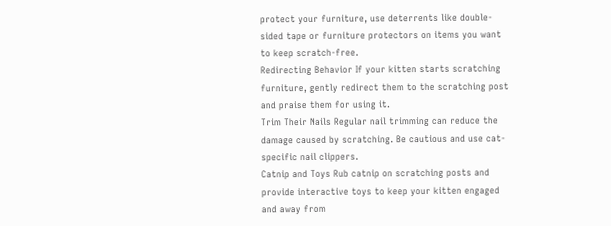protect your furniture, use deterrents like double-sided tape or furniture protectors on items you want to keep scratch-free.
Redirecting Behavior If your kitten starts scratching furniture, gently redirect them to the scratching post and praise them for using it.
Trim Their Nails Regular nail trimming can reduce the damage caused by scratching. Be cautious and use cat-specific nail clippers.
Catnip and Toys Rub catnip on scratching posts and provide interactive toys to keep your kitten engaged and away from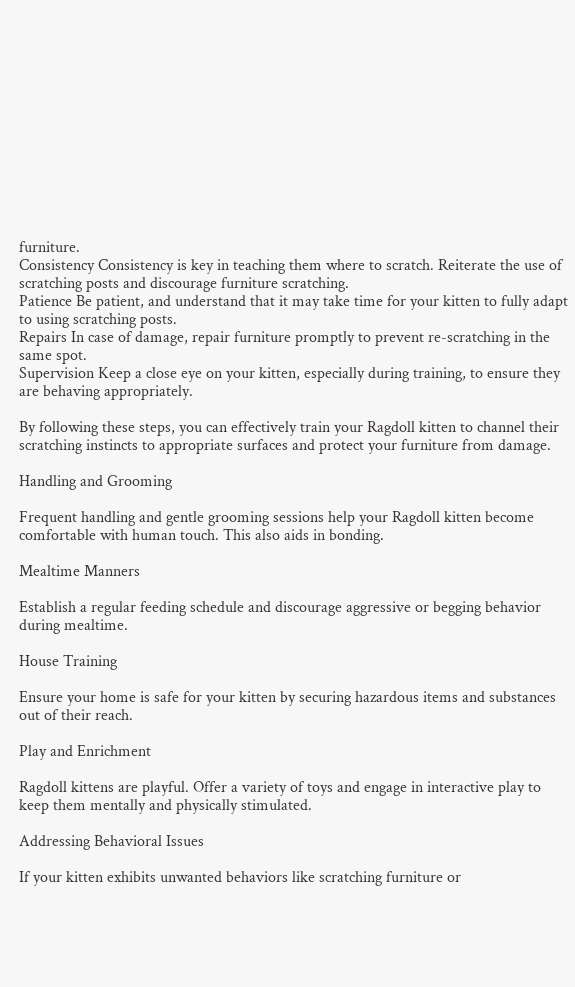furniture.
Consistency Consistency is key in teaching them where to scratch. Reiterate the use of scratching posts and discourage furniture scratching.
Patience Be patient, and understand that it may take time for your kitten to fully adapt to using scratching posts.
Repairs In case of damage, repair furniture promptly to prevent re-scratching in the same spot.
Supervision Keep a close eye on your kitten, especially during training, to ensure they are behaving appropriately.

By following these steps, you can effectively train your Ragdoll kitten to channel their scratching instincts to appropriate surfaces and protect your furniture from damage.

Handling and Grooming

Frequent handling and gentle grooming sessions help your Ragdoll kitten become comfortable with human touch. This also aids in bonding.

Mealtime Manners

Establish a regular feeding schedule and discourage aggressive or begging behavior during mealtime.

House Training

Ensure your home is safe for your kitten by securing hazardous items and substances out of their reach.

Play and Enrichment

Ragdoll kittens are playful. Offer a variety of toys and engage in interactive play to keep them mentally and physically stimulated.

Addressing Behavioral Issues

If your kitten exhibits unwanted behaviors like scratching furniture or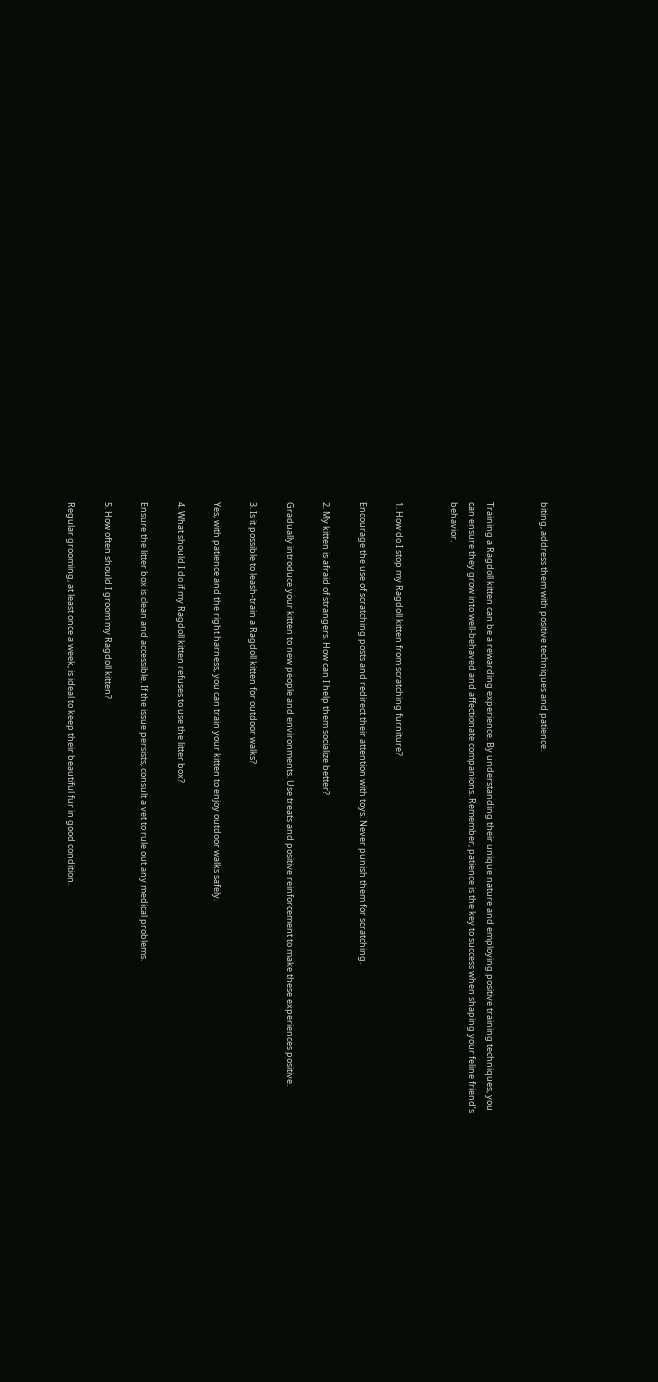biting, address them with positive techniques and patience.


Training a Ragdoll kitten can be a rewarding experience. By understanding their unique nature and employing positive training techniques, you can ensure they grow into well-behaved and affectionate companions. Remember, patience is the key to success when shaping your feline friend’s behavior.


1. How do I stop my Ragdoll kitten from scratching furniture?

Encourage the use of scratching posts and redirect their attention with toys. Never punish them for scratching.

2. My kitten is afraid of strangers. How can I help them socialize better?

Gradually introduce your kitten to new people and environments. Use treats and positive reinforcement to make these experiences positive.

3. Is it possible to leash-train a Ragdoll kitten for outdoor walks?

Yes, with patience and the right harness, you can train your kitten to enjoy outdoor walks safely.

4. What should I do if my Ragdoll kitten refuses to use the litter box?

Ensure the litter box is clean and accessible. If the issue persists, consult a vet to rule out any medical problems.

5. How often should I groom my Ragdoll kitten?

Regular grooming, at least once a week, is ideal to keep their beautiful fur in good condition.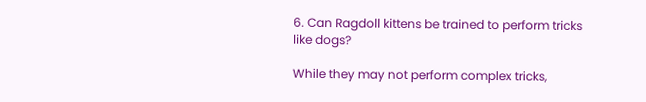6. Can Ragdoll kittens be trained to perform tricks like dogs?

While they may not perform complex tricks,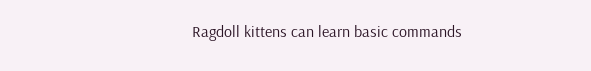Ragdoll kittens can learn basic commands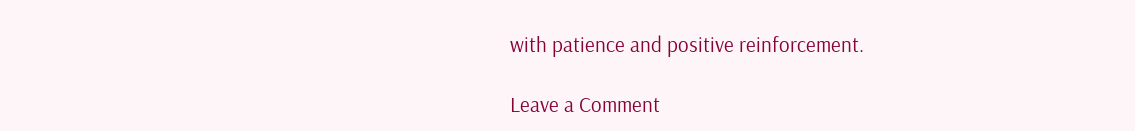with patience and positive reinforcement.

Leave a Comment